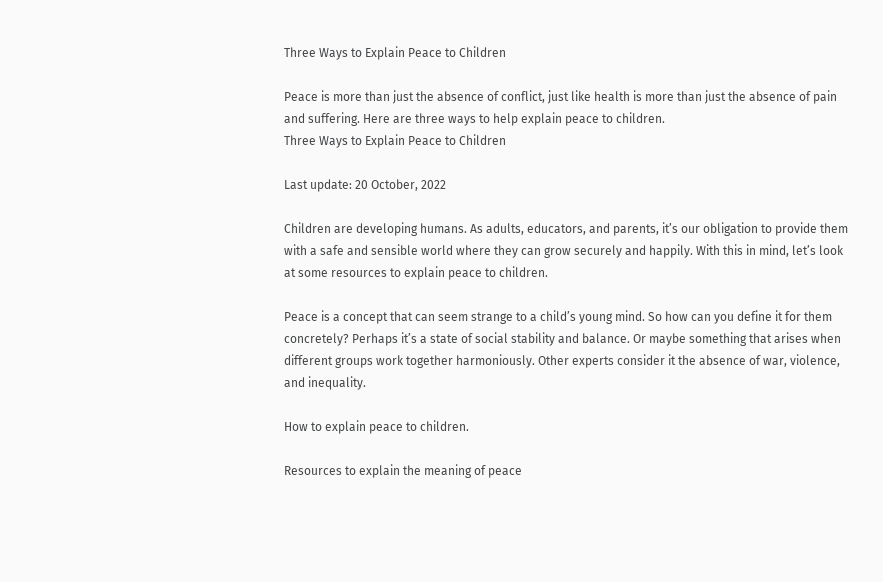Three Ways to Explain Peace to Children

Peace is more than just the absence of conflict, just like health is more than just the absence of pain and suffering. Here are three ways to help explain peace to children.
Three Ways to Explain Peace to Children

Last update: 20 October, 2022

Children are developing humans. As adults, educators, and parents, it’s our obligation to provide them with a safe and sensible world where they can grow securely and happily. With this in mind, let’s look at some resources to explain peace to children.

Peace is a concept that can seem strange to a child’s young mind. So how can you define it for them concretely? Perhaps it’s a state of social stability and balance. Or maybe something that arises when different groups work together harmoniously. Other experts consider it the absence of war, violence, and inequality.

How to explain peace to children.

Resources to explain the meaning of peace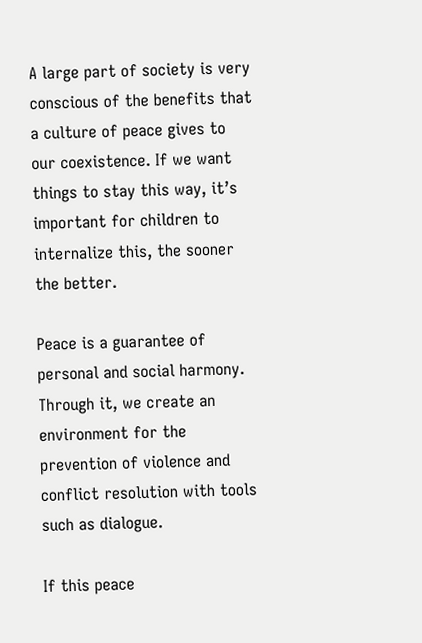A large part of society is very conscious of the benefits that a culture of peace gives to our coexistence. If we want things to stay this way, it’s important for children to internalize this, the sooner the better.

Peace is a guarantee of personal and social harmony. Through it, we create an environment for the prevention of violence and conflict resolution with tools such as dialogue.

If this peace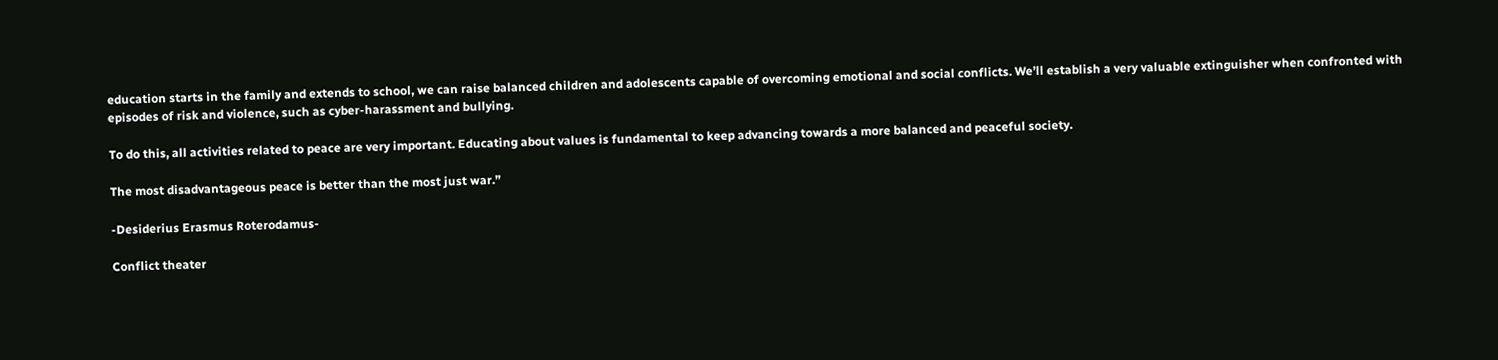education starts in the family and extends to school, we can raise balanced children and adolescents capable of overcoming emotional and social conflicts. We’ll establish a very valuable extinguisher when confronted with episodes of risk and violence, such as cyber-harassment and bullying.

To do this, all activities related to peace are very important. Educating about values is fundamental to keep advancing towards a more balanced and peaceful society.

The most disadvantageous peace is better than the most just war.”

-Desiderius Erasmus Roterodamus-

Conflict theater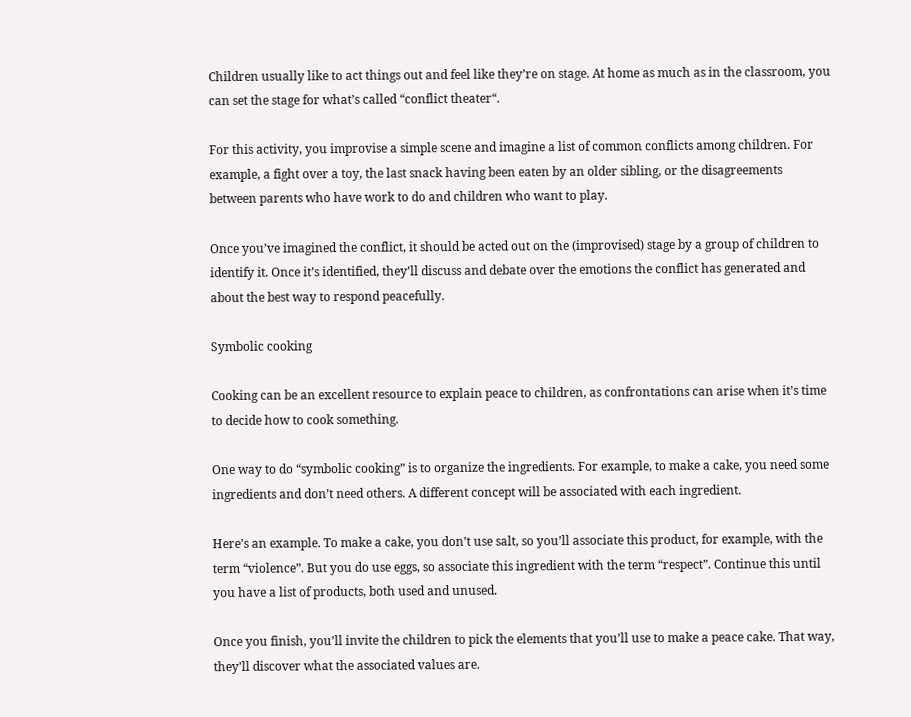Children usually like to act things out and feel like they’re on stage. At home as much as in the classroom, you can set the stage for what’s called “conflict theater“.

For this activity, you improvise a simple scene and imagine a list of common conflicts among children. For example, a fight over a toy, the last snack having been eaten by an older sibling, or the disagreements between parents who have work to do and children who want to play.

Once you’ve imagined the conflict, it should be acted out on the (improvised) stage by a group of children to identify it. Once it’s identified, they’ll discuss and debate over the emotions the conflict has generated and about the best way to respond peacefully.

Symbolic cooking

Cooking can be an excellent resource to explain peace to children, as confrontations can arise when it’s time to decide how to cook something.

One way to do “symbolic cooking” is to organize the ingredients. For example, to make a cake, you need some ingredients and don’t need others. A different concept will be associated with each ingredient.

Here’s an example. To make a cake, you don’t use salt, so you’ll associate this product, for example, with the term “violence”. But you do use eggs, so associate this ingredient with the term “respect”. Continue this until you have a list of products, both used and unused.

Once you finish, you’ll invite the children to pick the elements that you’ll use to make a peace cake. That way, they’ll discover what the associated values are.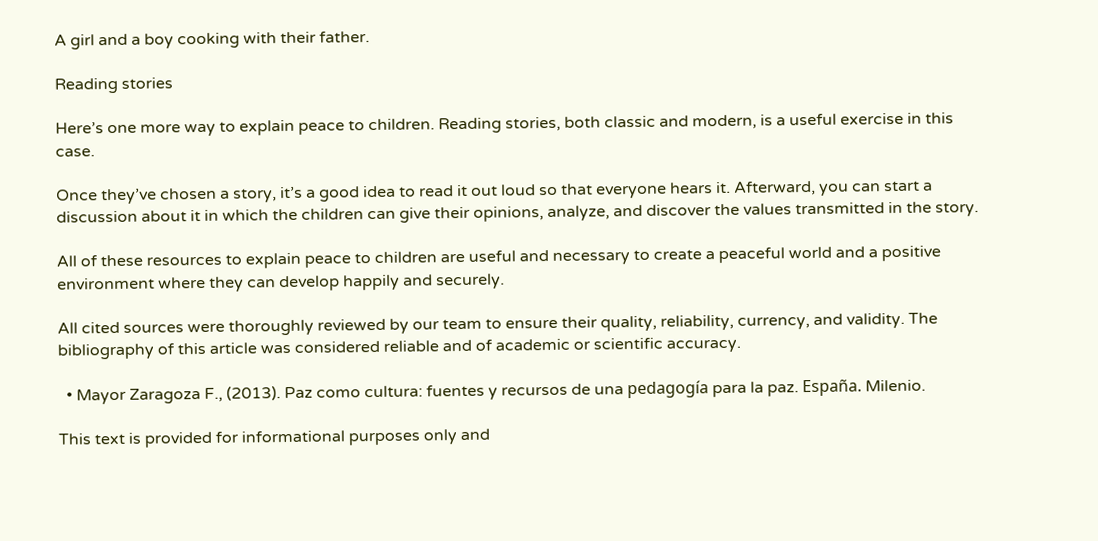A girl and a boy cooking with their father.

Reading stories

Here’s one more way to explain peace to children. Reading stories, both classic and modern, is a useful exercise in this case.

Once they’ve chosen a story, it’s a good idea to read it out loud so that everyone hears it. Afterward, you can start a discussion about it in which the children can give their opinions, analyze, and discover the values transmitted in the story.

All of these resources to explain peace to children are useful and necessary to create a peaceful world and a positive environment where they can develop happily and securely.

All cited sources were thoroughly reviewed by our team to ensure their quality, reliability, currency, and validity. The bibliography of this article was considered reliable and of academic or scientific accuracy.

  • Mayor Zaragoza F., (2013). Paz como cultura: fuentes y recursos de una pedagogía para la paz. España. Milenio.

This text is provided for informational purposes only and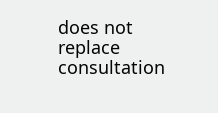does not replace consultation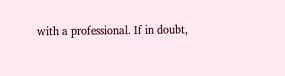with a professional. If in doubt,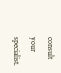consult your specialist.